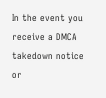In the event you receive a DMCA takedown notice or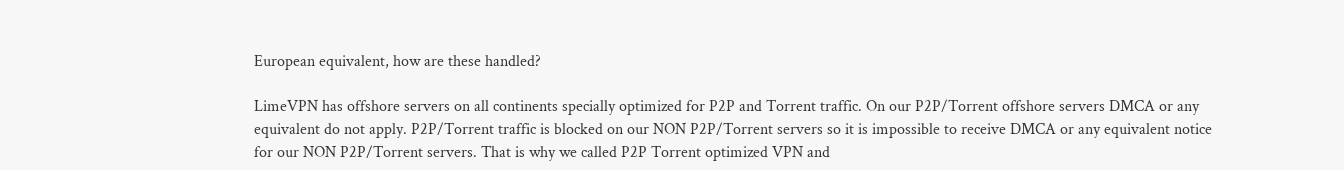European equivalent, how are these handled?

LimeVPN has offshore servers on all continents specially optimized for P2P and Torrent traffic. On our P2P/Torrent offshore servers DMCA or any equivalent do not apply. P2P/Torrent traffic is blocked on our NON P2P/Torrent servers so it is impossible to receive DMCA or any equivalent notice for our NON P2P/Torrent servers. That is why we called P2P Torrent optimized VPN and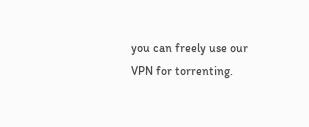you can freely use our VPN for torrenting.